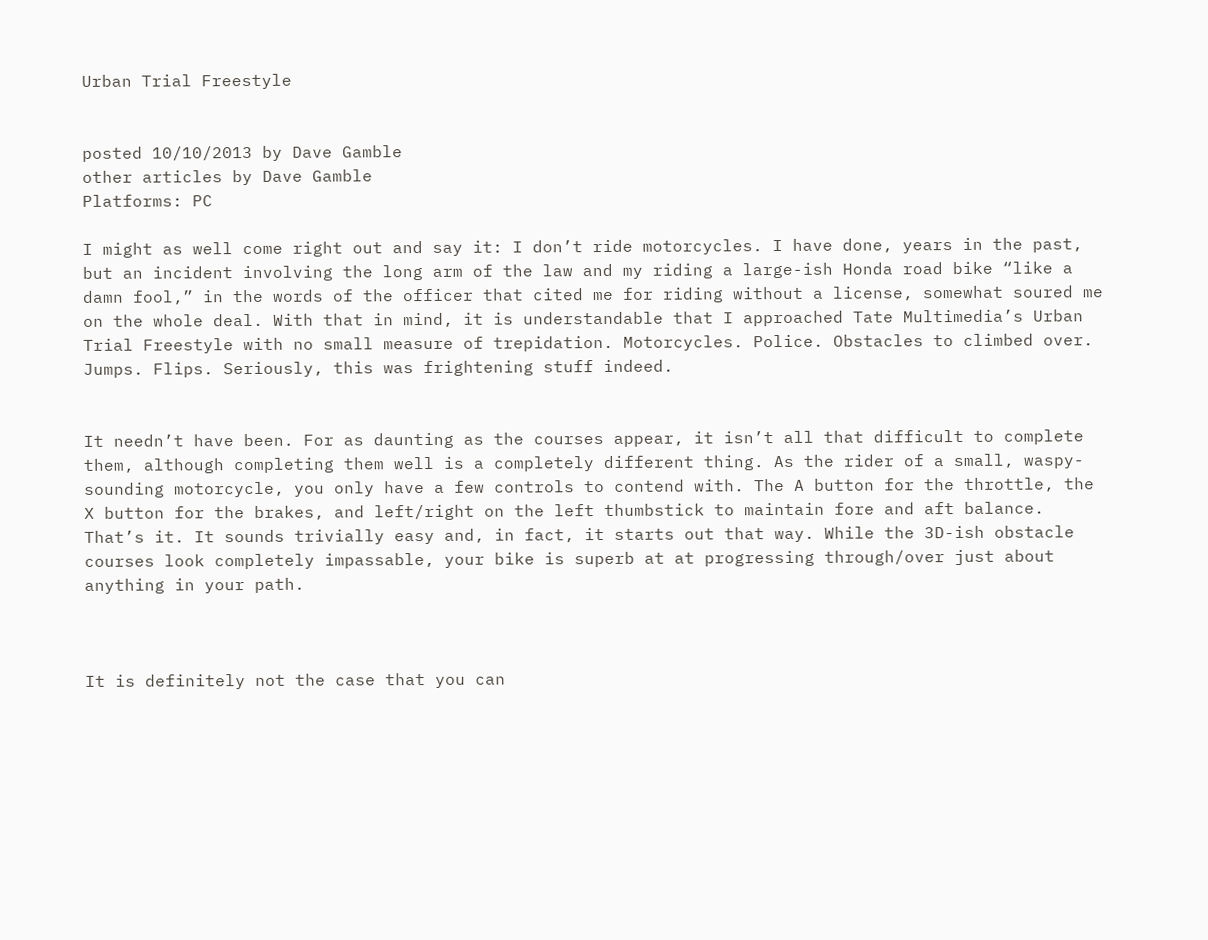Urban Trial Freestyle


posted 10/10/2013 by Dave Gamble
other articles by Dave Gamble
Platforms: PC

I might as well come right out and say it: I don’t ride motorcycles. I have done, years in the past, but an incident involving the long arm of the law and my riding a large-ish Honda road bike “like a damn fool,” in the words of the officer that cited me for riding without a license, somewhat soured me on the whole deal. With that in mind, it is understandable that I approached Tate Multimedia’s Urban Trial Freestyle with no small measure of trepidation. Motorcycles. Police. Obstacles to climbed over. Jumps. Flips. Seriously, this was frightening stuff indeed.


It needn’t have been. For as daunting as the courses appear, it isn’t all that difficult to complete them, although completing them well is a completely different thing. As the rider of a small, waspy-sounding motorcycle, you only have a few controls to contend with. The A button for the throttle, the X button for the brakes, and left/right on the left thumbstick to maintain fore and aft balance. That’s it. It sounds trivially easy and, in fact, it starts out that way. While the 3D-ish obstacle courses look completely impassable, your bike is superb at at progressing through/over just about anything in your path.



It is definitely not the case that you can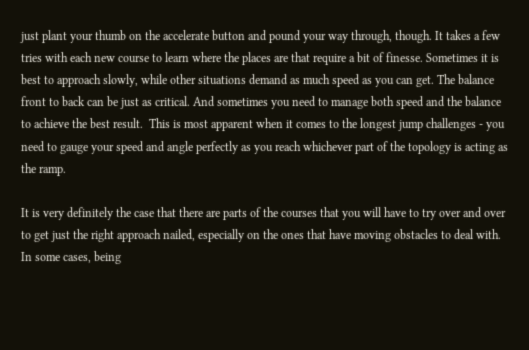just plant your thumb on the accelerate button and pound your way through, though. It takes a few tries with each new course to learn where the places are that require a bit of finesse. Sometimes it is best to approach slowly, while other situations demand as much speed as you can get. The balance front to back can be just as critical. And sometimes you need to manage both speed and the balance to achieve the best result.  This is most apparent when it comes to the longest jump challenges - you need to gauge your speed and angle perfectly as you reach whichever part of the topology is acting as the ramp.

It is very definitely the case that there are parts of the courses that you will have to try over and over to get just the right approach nailed, especially on the ones that have moving obstacles to deal with. In some cases, being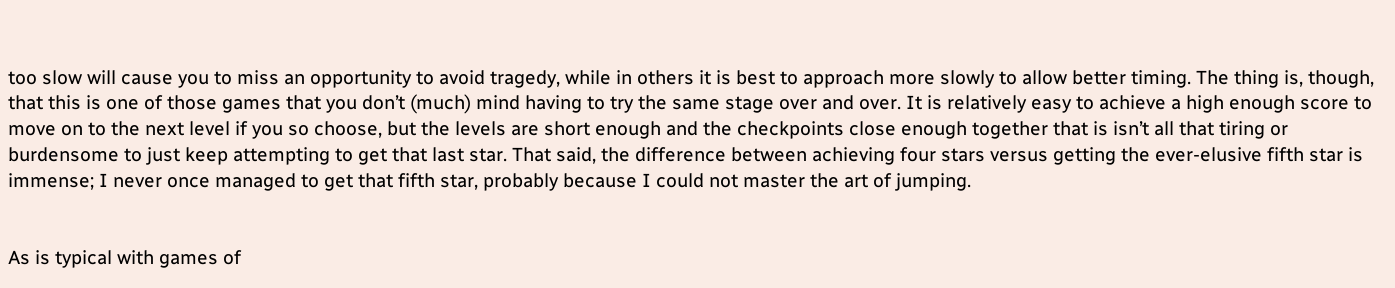too slow will cause you to miss an opportunity to avoid tragedy, while in others it is best to approach more slowly to allow better timing. The thing is, though, that this is one of those games that you don’t (much) mind having to try the same stage over and over. It is relatively easy to achieve a high enough score to move on to the next level if you so choose, but the levels are short enough and the checkpoints close enough together that is isn’t all that tiring or burdensome to just keep attempting to get that last star. That said, the difference between achieving four stars versus getting the ever-elusive fifth star is immense; I never once managed to get that fifth star, probably because I could not master the art of jumping.


As is typical with games of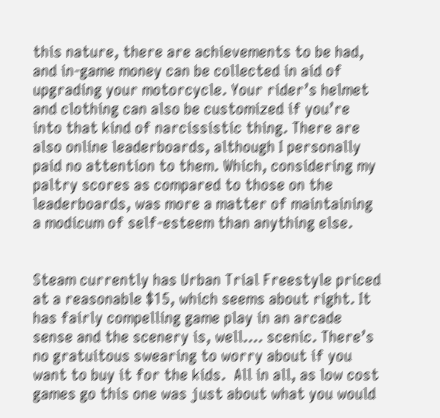this nature, there are achievements to be had, and in-game money can be collected in aid of upgrading your motorcycle. Your rider’s helmet and clothing can also be customized if you’re into that kind of narcissistic thing. There are also online leaderboards, although I personally paid no attention to them. Which, considering my paltry scores as compared to those on the leaderboards, was more a matter of maintaining a modicum of self-esteem than anything else.


Steam currently has Urban Trial Freestyle priced at a reasonable $15, which seems about right. It has fairly compelling game play in an arcade sense and the scenery is, well…. scenic. There’s no gratuitous swearing to worry about if you want to buy it for the kids.  All in all, as low cost games go this one was just about what you would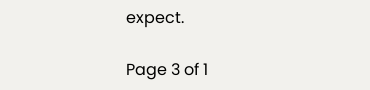expect.

Page 3 of 1